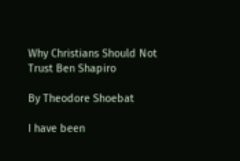Why Christians Should Not Trust Ben Shapiro

By Theodore Shoebat

I have been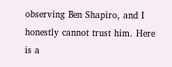observing Ben Shapiro, and I honestly cannot trust him. Here is a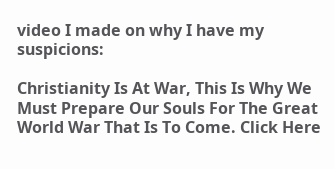video I made on why I have my suspicions:

Christianity Is At War, This Is Why We Must Prepare Our Souls For The Great World War That Is To Come. Click Here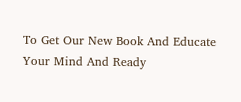To Get Our New Book And Educate Your Mind And Ready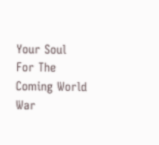Your Soul For The Coming World War